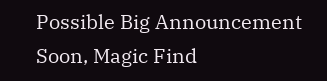Possible Big Announcement Soon, Magic Find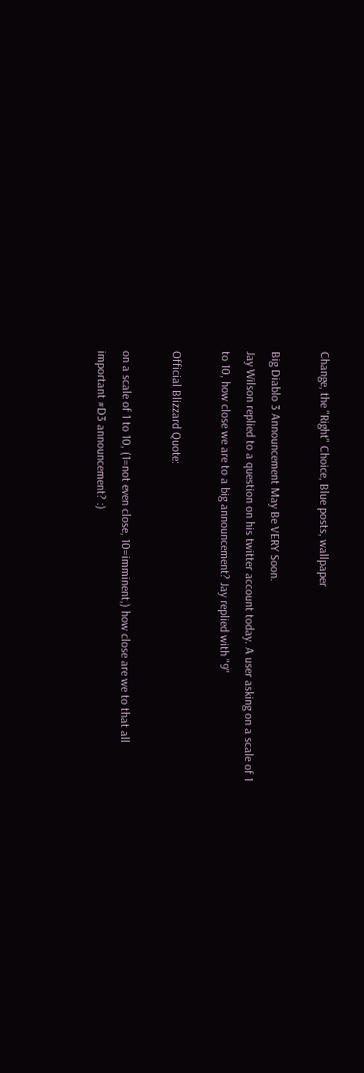Change, the "Right" Choice, Blue posts, wallpaper

Big Diablo 3 Announcement May Be VERY Soon.
Jay Wilson replied to a question on his twitter account today. A user asking on a scale of 1 to 10, how close we are to a big announcement? Jay replied with "9"

Official Blizzard Quote:

on a scale of 1 to 10, (1=not even close, 10=imminent,) how close are we to that all important #D3 announcement? :)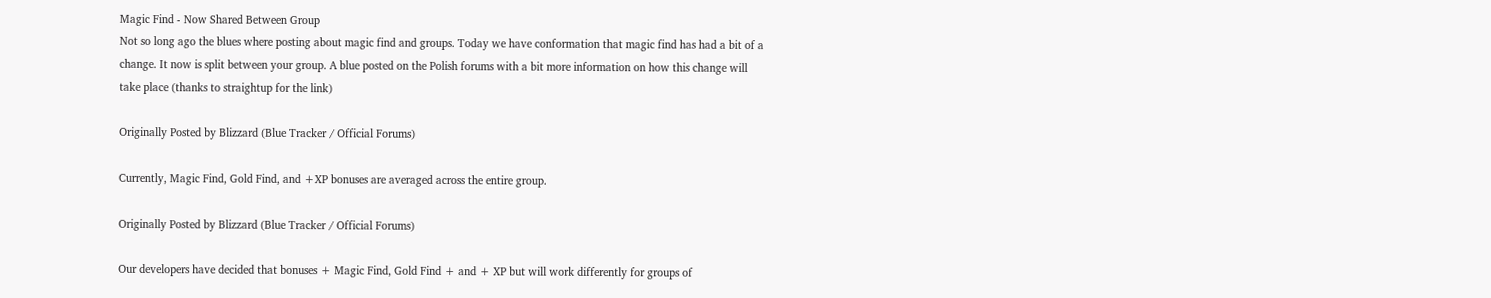Magic Find - Now Shared Between Group
Not so long ago the blues where posting about magic find and groups. Today we have conformation that magic find has had a bit of a change. It now is split between your group. A blue posted on the Polish forums with a bit more information on how this change will take place (thanks to straightup for the link)

Originally Posted by Blizzard (Blue Tracker / Official Forums)

Currently, Magic Find, Gold Find, and +XP bonuses are averaged across the entire group.

Originally Posted by Blizzard (Blue Tracker / Official Forums)

Our developers have decided that bonuses + Magic Find, Gold Find + and + XP but will work differently for groups of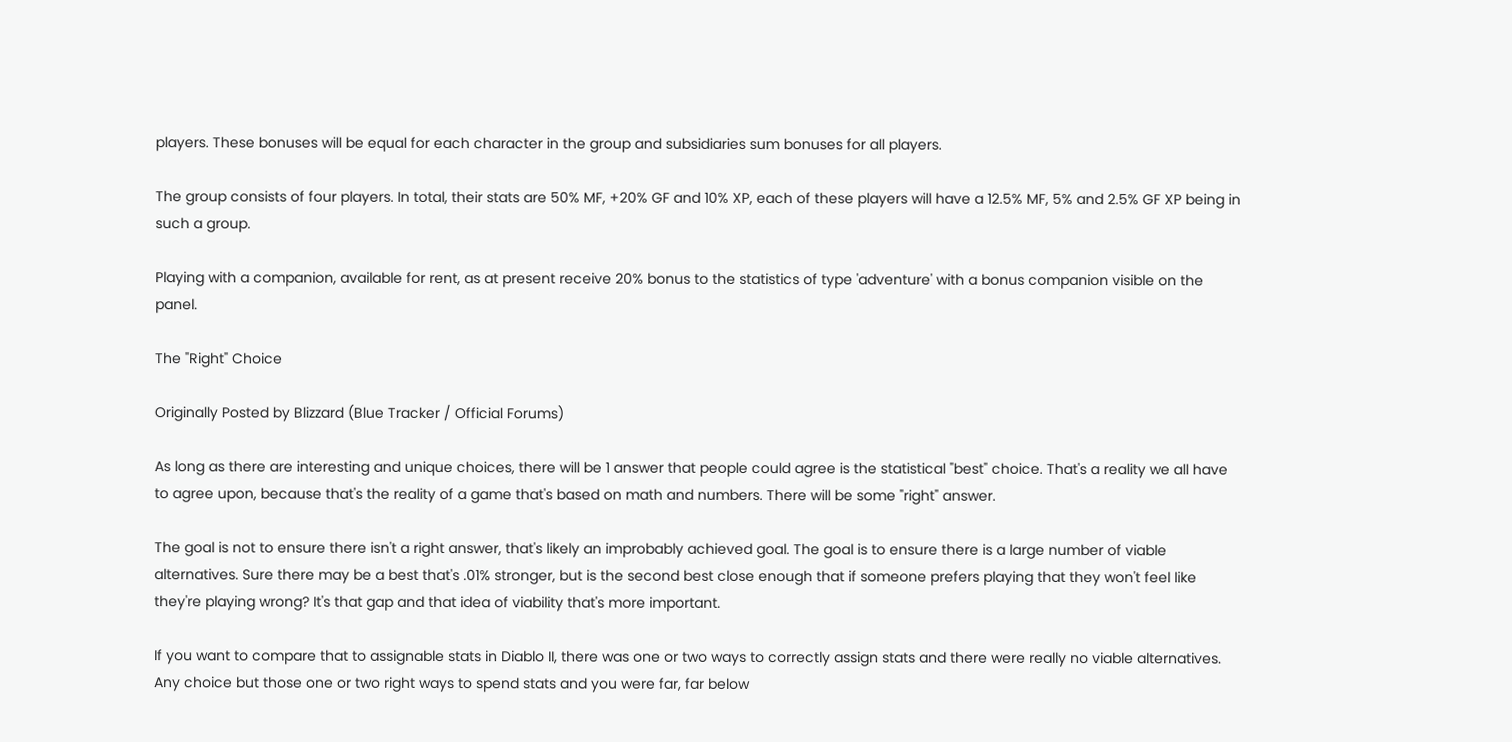players. These bonuses will be equal for each character in the group and subsidiaries sum bonuses for all players.

The group consists of four players. In total, their stats are 50% MF, +20% GF and 10% XP, each of these players will have a 12.5% MF, 5% and 2.5% GF XP being in such a group.

Playing with a companion, available for rent, as at present receive 20% bonus to the statistics of type 'adventure' with a bonus companion visible on the panel.

The "Right" Choice

Originally Posted by Blizzard (Blue Tracker / Official Forums)

As long as there are interesting and unique choices, there will be 1 answer that people could agree is the statistical "best" choice. That's a reality we all have to agree upon, because that's the reality of a game that's based on math and numbers. There will be some "right" answer.

The goal is not to ensure there isn't a right answer, that's likely an improbably achieved goal. The goal is to ensure there is a large number of viable alternatives. Sure there may be a best that's .01% stronger, but is the second best close enough that if someone prefers playing that they won't feel like they're playing wrong? It's that gap and that idea of viability that's more important.

If you want to compare that to assignable stats in Diablo II, there was one or two ways to correctly assign stats and there were really no viable alternatives. Any choice but those one or two right ways to spend stats and you were far, far below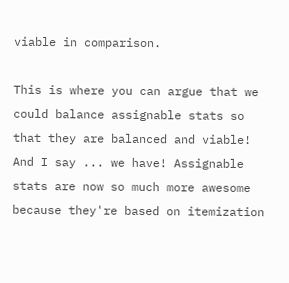viable in comparison.

This is where you can argue that we could balance assignable stats so that they are balanced and viable! And I say ... we have! Assignable stats are now so much more awesome because they're based on itemization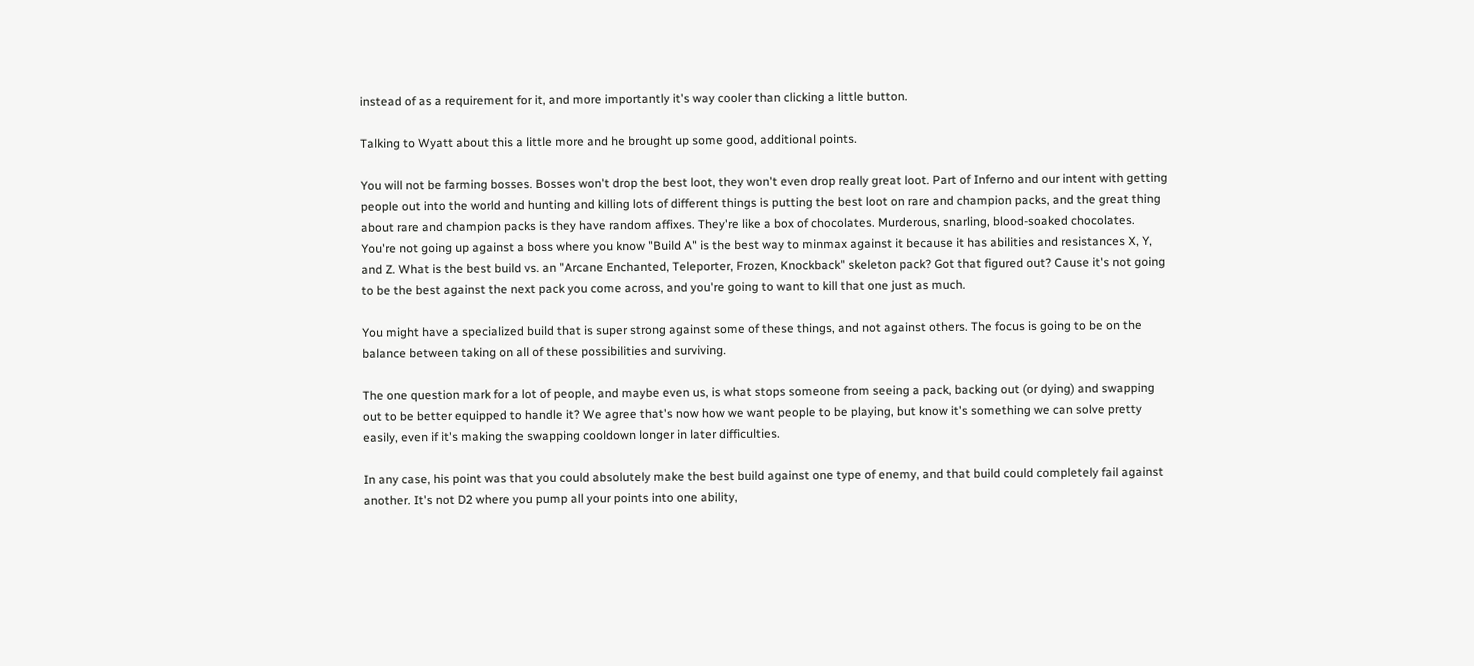instead of as a requirement for it, and more importantly it's way cooler than clicking a little button.

Talking to Wyatt about this a little more and he brought up some good, additional points.

You will not be farming bosses. Bosses won't drop the best loot, they won't even drop really great loot. Part of Inferno and our intent with getting people out into the world and hunting and killing lots of different things is putting the best loot on rare and champion packs, and the great thing about rare and champion packs is they have random affixes. They're like a box of chocolates. Murderous, snarling, blood-soaked chocolates. You're not going up against a boss where you know "Build A" is the best way to minmax against it because it has abilities and resistances X, Y, and Z. What is the best build vs. an "Arcane Enchanted, Teleporter, Frozen, Knockback" skeleton pack? Got that figured out? Cause it's not going to be the best against the next pack you come across, and you're going to want to kill that one just as much.

You might have a specialized build that is super strong against some of these things, and not against others. The focus is going to be on the balance between taking on all of these possibilities and surviving.

The one question mark for a lot of people, and maybe even us, is what stops someone from seeing a pack, backing out (or dying) and swapping out to be better equipped to handle it? We agree that's now how we want people to be playing, but know it's something we can solve pretty easily, even if it's making the swapping cooldown longer in later difficulties.

In any case, his point was that you could absolutely make the best build against one type of enemy, and that build could completely fail against another. It's not D2 where you pump all your points into one ability,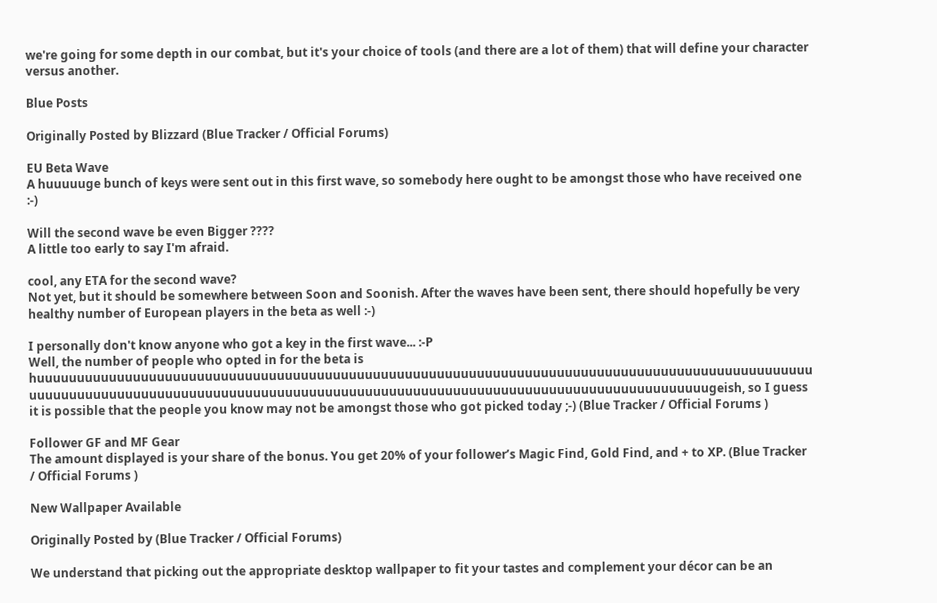we're going for some depth in our combat, but it's your choice of tools (and there are a lot of them) that will define your character versus another.

Blue Posts

Originally Posted by Blizzard (Blue Tracker / Official Forums)

EU Beta Wave
A huuuuuge bunch of keys were sent out in this first wave, so somebody here ought to be amongst those who have received one :-)

Will the second wave be even Bigger ????
A little too early to say I'm afraid.

cool, any ETA for the second wave?
Not yet, but it should be somewhere between Soon and Soonish. After the waves have been sent, there should hopefully be very healthy number of European players in the beta as well :-)

I personally don't know anyone who got a key in the first wave... :-P
Well, the number of people who opted in for the beta is huuuuuuuuuuuuuuuuuuuuuuuuuuuuuuuuuuuuuuuuuuuuuuuuuuuuuuuuuuuuuuuuuuuuuuuuuuuuuuuuuuuuuuuuuuuuuuuuu
uuuuuuuuuuuuuuuuuuuuuuuuuuuuuuuuuuuuuuuuuuuuuuuuuuuuuuuuuuuuuuuuuuuuuuuuuuuuuuuuuuuuugeish, so I guess it is possible that the people you know may not be amongst those who got picked today ;-) (Blue Tracker / Official Forums )

Follower GF and MF Gear
The amount displayed is your share of the bonus. You get 20% of your follower’s Magic Find, Gold Find, and + to XP. (Blue Tracker / Official Forums )

New Wallpaper Available

Originally Posted by (Blue Tracker / Official Forums)

We understand that picking out the appropriate desktop wallpaper to fit your tastes and complement your décor can be an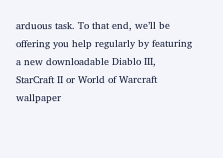arduous task. To that end, we’ll be offering you help regularly by featuring a new downloadable Diablo III, StarCraft II or World of Warcraft wallpaper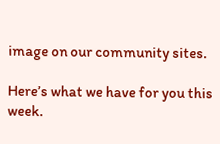image on our community sites.

Here’s what we have for you this week.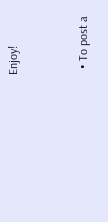Enjoy!


  • To post a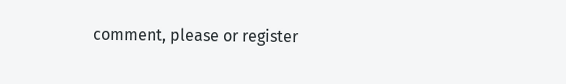comment, please or register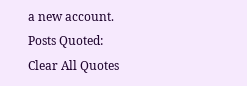a new account.
Posts Quoted:
Clear All Quotes